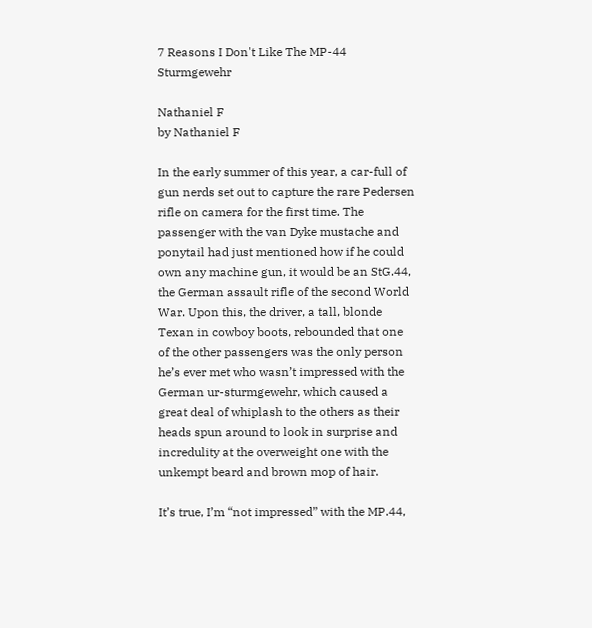7 Reasons I Don't Like The MP-44 Sturmgewehr

Nathaniel F
by Nathaniel F

In the early summer of this year, a car-full of gun nerds set out to capture the rare Pedersen rifle on camera for the first time. The passenger with the van Dyke mustache and ponytail had just mentioned how if he could own any machine gun, it would be an StG.44, the German assault rifle of the second World War. Upon this, the driver, a tall, blonde Texan in cowboy boots, rebounded that one of the other passengers was the only person he’s ever met who wasn’t impressed with the German ur-sturmgewehr, which caused a great deal of whiplash to the others as their heads spun around to look in surprise and incredulity at the overweight one with the unkempt beard and brown mop of hair.

It’s true, I’m “not impressed” with the MP.44,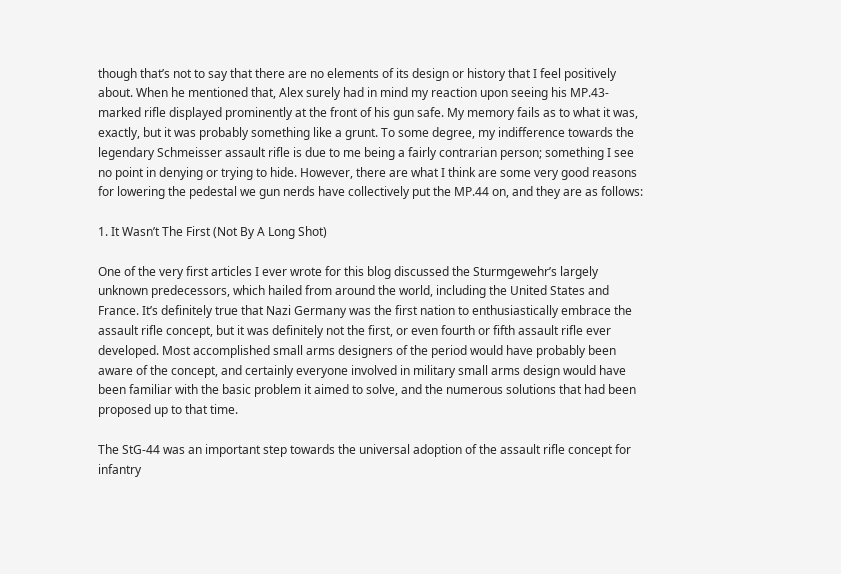though that’s not to say that there are no elements of its design or history that I feel positively about. When he mentioned that, Alex surely had in mind my reaction upon seeing his MP.43-marked rifle displayed prominently at the front of his gun safe. My memory fails as to what it was, exactly, but it was probably something like a grunt. To some degree, my indifference towards the legendary Schmeisser assault rifle is due to me being a fairly contrarian person; something I see no point in denying or trying to hide. However, there are what I think are some very good reasons for lowering the pedestal we gun nerds have collectively put the MP.44 on, and they are as follows:

1. It Wasn’t The First (Not By A Long Shot)

One of the very first articles I ever wrote for this blog discussed the Sturmgewehr’s largely unknown predecessors, which hailed from around the world, including the United States and France. It’s definitely true that Nazi Germany was the first nation to enthusiastically embrace the assault rifle concept, but it was definitely not the first, or even fourth or fifth assault rifle ever developed. Most accomplished small arms designers of the period would have probably been aware of the concept, and certainly everyone involved in military small arms design would have been familiar with the basic problem it aimed to solve, and the numerous solutions that had been proposed up to that time.

The StG-44 was an important step towards the universal adoption of the assault rifle concept for infantry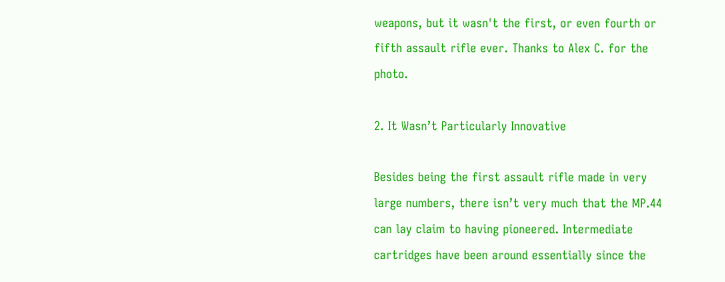weapons, but it wasn't the first, or even fourth or fifth assault rifle ever. Thanks to Alex C. for the photo.

2. It Wasn’t Particularly Innovative

Besides being the first assault rifle made in very large numbers, there isn’t very much that the MP.44 can lay claim to having pioneered. Intermediate cartridges have been around essentially since the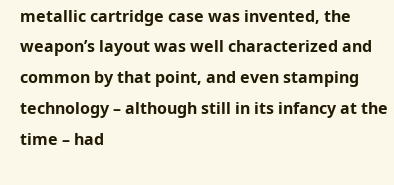metallic cartridge case was invented, the weapon’s layout was well characterized and common by that point, and even stamping technology – although still in its infancy at the time – had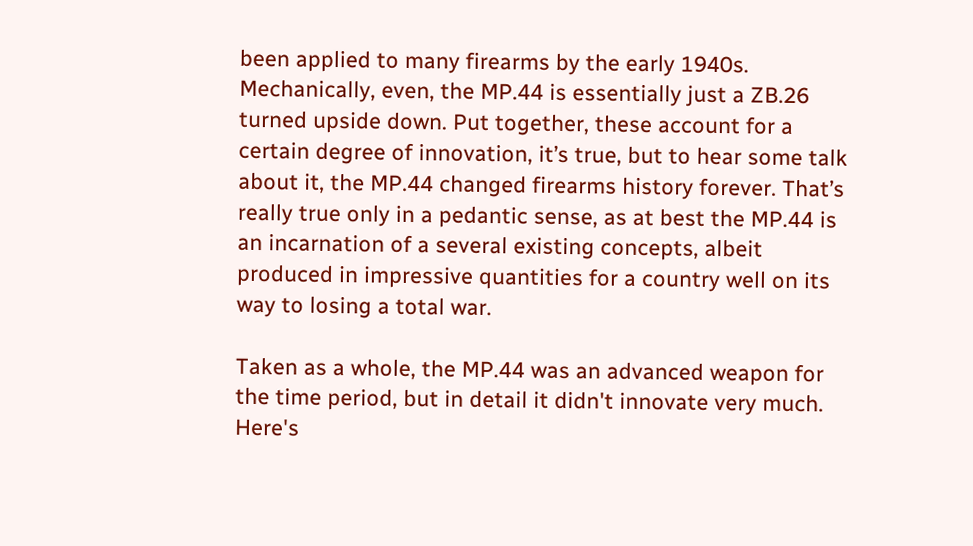been applied to many firearms by the early 1940s. Mechanically, even, the MP.44 is essentially just a ZB.26 turned upside down. Put together, these account for a certain degree of innovation, it’s true, but to hear some talk about it, the MP.44 changed firearms history forever. That’s really true only in a pedantic sense, as at best the MP.44 is an incarnation of a several existing concepts, albeit produced in impressive quantities for a country well on its way to losing a total war.

Taken as a whole, the MP.44 was an advanced weapon for the time period, but in detail it didn't innovate very much. Here's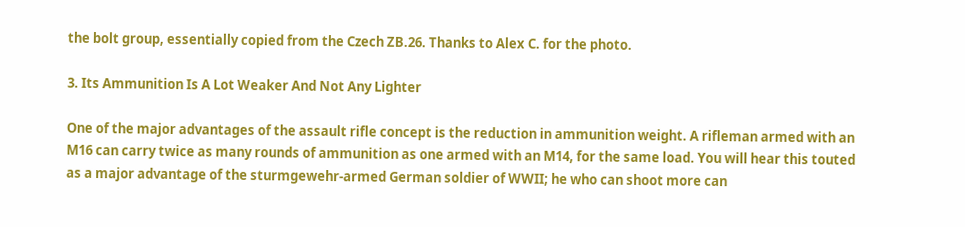the bolt group, essentially copied from the Czech ZB.26. Thanks to Alex C. for the photo.

3. Its Ammunition Is A Lot Weaker And Not Any Lighter

One of the major advantages of the assault rifle concept is the reduction in ammunition weight. A rifleman armed with an M16 can carry twice as many rounds of ammunition as one armed with an M14, for the same load. You will hear this touted as a major advantage of the sturmgewehr-armed German soldier of WWII; he who can shoot more can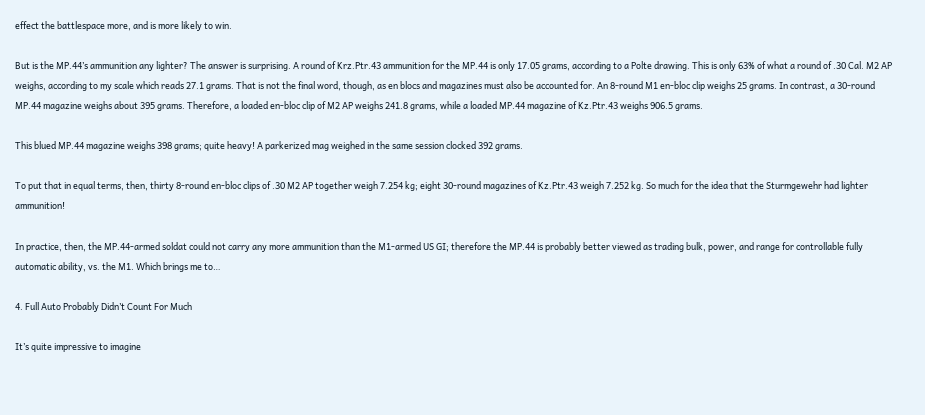effect the battlespace more, and is more likely to win.

But is the MP.44’s ammunition any lighter? The answer is surprising. A round of Krz.Ptr.43 ammunition for the MP.44 is only 17.05 grams, according to a Polte drawing. This is only 63% of what a round of .30 Cal. M2 AP weighs, according to my scale which reads 27.1 grams. That is not the final word, though, as en blocs and magazines must also be accounted for. An 8-round M1 en-bloc clip weighs 25 grams. In contrast, a 30-round MP.44 magazine weighs about 395 grams. Therefore, a loaded en-bloc clip of M2 AP weighs 241.8 grams, while a loaded MP.44 magazine of Kz.Ptr.43 weighs 906.5 grams.

This blued MP.44 magazine weighs 398 grams; quite heavy! A parkerized mag weighed in the same session clocked 392 grams.

To put that in equal terms, then, thirty 8-round en-bloc clips of .30 M2 AP together weigh 7.254 kg; eight 30-round magazines of Kz.Ptr.43 weigh 7.252 kg. So much for the idea that the Sturmgewehr had lighter ammunition!

In practice, then, the MP.44-armed soldat could not carry any more ammunition than the M1-armed US GI; therefore the MP.44 is probably better viewed as trading bulk, power, and range for controllable fully automatic ability, vs. the M1. Which brings me to…

4. Full Auto Probably Didn’t Count For Much

It’s quite impressive to imagine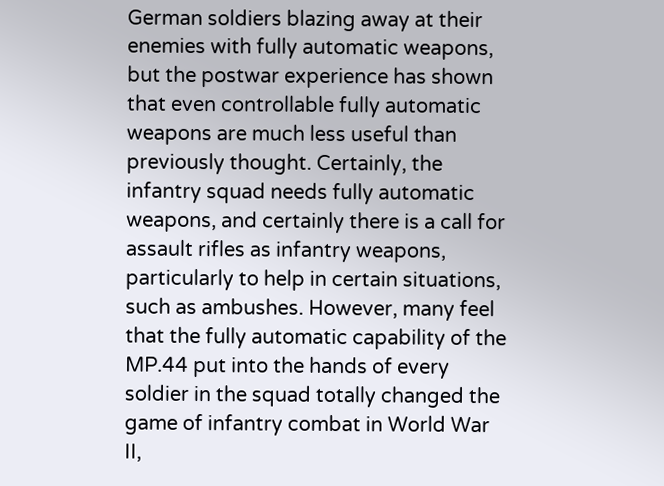German soldiers blazing away at their enemies with fully automatic weapons, but the postwar experience has shown that even controllable fully automatic weapons are much less useful than previously thought. Certainly, the infantry squad needs fully automatic weapons, and certainly there is a call for assault rifles as infantry weapons, particularly to help in certain situations, such as ambushes. However, many feel that the fully automatic capability of the MP.44 put into the hands of every soldier in the squad totally changed the game of infantry combat in World War II,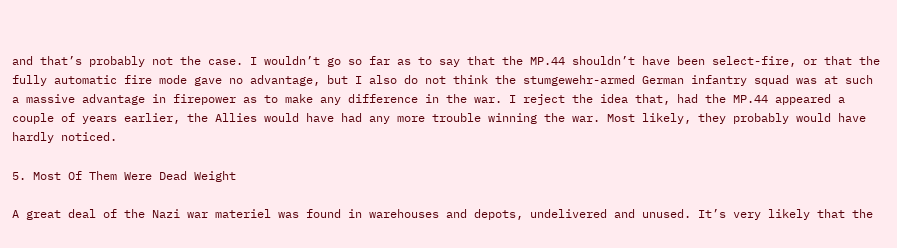and that’s probably not the case. I wouldn’t go so far as to say that the MP.44 shouldn’t have been select-fire, or that the fully automatic fire mode gave no advantage, but I also do not think the stumgewehr-armed German infantry squad was at such a massive advantage in firepower as to make any difference in the war. I reject the idea that, had the MP.44 appeared a couple of years earlier, the Allies would have had any more trouble winning the war. Most likely, they probably would have hardly noticed.

5. Most Of Them Were Dead Weight

A great deal of the Nazi war materiel was found in warehouses and depots, undelivered and unused. It’s very likely that the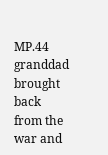MP.44 granddad brought back from the war and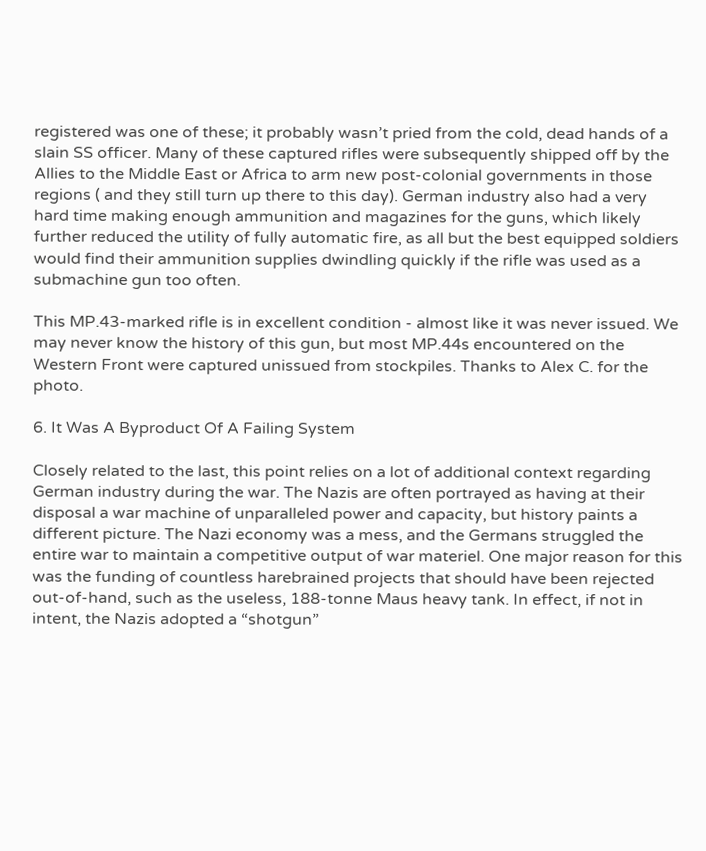registered was one of these; it probably wasn’t pried from the cold, dead hands of a slain SS officer. Many of these captured rifles were subsequently shipped off by the Allies to the Middle East or Africa to arm new post-colonial governments in those regions ( and they still turn up there to this day). German industry also had a very hard time making enough ammunition and magazines for the guns, which likely further reduced the utility of fully automatic fire, as all but the best equipped soldiers would find their ammunition supplies dwindling quickly if the rifle was used as a submachine gun too often.

This MP.43-marked rifle is in excellent condition - almost like it was never issued. We may never know the history of this gun, but most MP.44s encountered on the Western Front were captured unissued from stockpiles. Thanks to Alex C. for the photo.

6. It Was A Byproduct Of A Failing System

Closely related to the last, this point relies on a lot of additional context regarding German industry during the war. The Nazis are often portrayed as having at their disposal a war machine of unparalleled power and capacity, but history paints a different picture. The Nazi economy was a mess, and the Germans struggled the entire war to maintain a competitive output of war materiel. One major reason for this was the funding of countless harebrained projects that should have been rejected out-of-hand, such as the useless, 188-tonne Maus heavy tank. In effect, if not in intent, the Nazis adopted a “shotgun”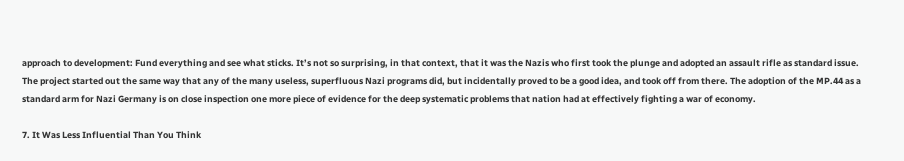approach to development: Fund everything and see what sticks. It’s not so surprising, in that context, that it was the Nazis who first took the plunge and adopted an assault rifle as standard issue. The project started out the same way that any of the many useless, superfluous Nazi programs did, but incidentally proved to be a good idea, and took off from there. The adoption of the MP.44 as a standard arm for Nazi Germany is on close inspection one more piece of evidence for the deep systematic problems that nation had at effectively fighting a war of economy.

7. It Was Less Influential Than You Think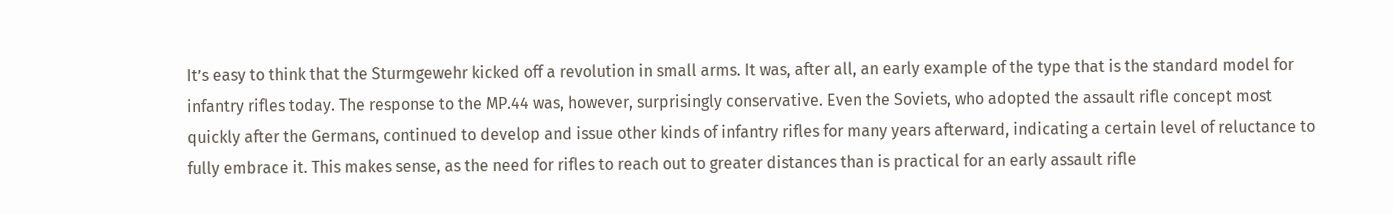It’s easy to think that the Sturmgewehr kicked off a revolution in small arms. It was, after all, an early example of the type that is the standard model for infantry rifles today. The response to the MP.44 was, however, surprisingly conservative. Even the Soviets, who adopted the assault rifle concept most quickly after the Germans, continued to develop and issue other kinds of infantry rifles for many years afterward, indicating a certain level of reluctance to fully embrace it. This makes sense, as the need for rifles to reach out to greater distances than is practical for an early assault rifle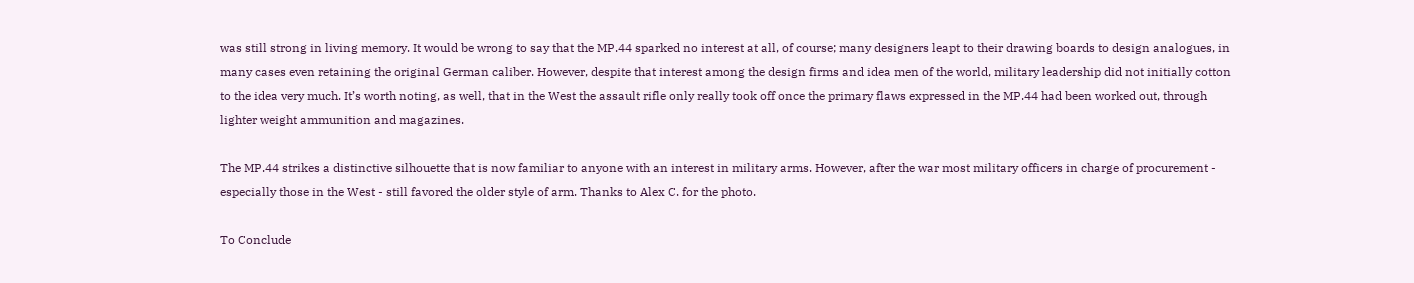was still strong in living memory. It would be wrong to say that the MP.44 sparked no interest at all, of course; many designers leapt to their drawing boards to design analogues, in many cases even retaining the original German caliber. However, despite that interest among the design firms and idea men of the world, military leadership did not initially cotton to the idea very much. It’s worth noting, as well, that in the West the assault rifle only really took off once the primary flaws expressed in the MP.44 had been worked out, through lighter weight ammunition and magazines.

The MP.44 strikes a distinctive silhouette that is now familiar to anyone with an interest in military arms. However, after the war most military officers in charge of procurement - especially those in the West - still favored the older style of arm. Thanks to Alex C. for the photo.

To Conclude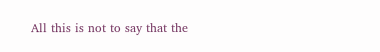All this is not to say that the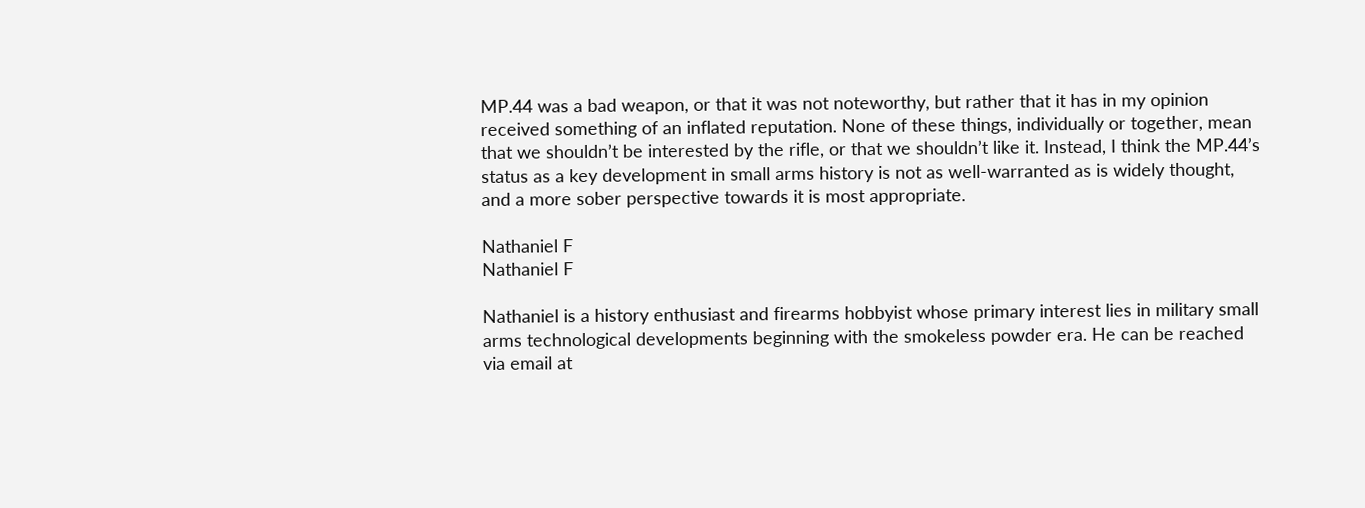MP.44 was a bad weapon, or that it was not noteworthy, but rather that it has in my opinion received something of an inflated reputation. None of these things, individually or together, mean that we shouldn’t be interested by the rifle, or that we shouldn’t like it. Instead, I think the MP.44’s status as a key development in small arms history is not as well-warranted as is widely thought, and a more sober perspective towards it is most appropriate.

Nathaniel F
Nathaniel F

Nathaniel is a history enthusiast and firearms hobbyist whose primary interest lies in military small arms technological developments beginning with the smokeless powder era. He can be reached via email at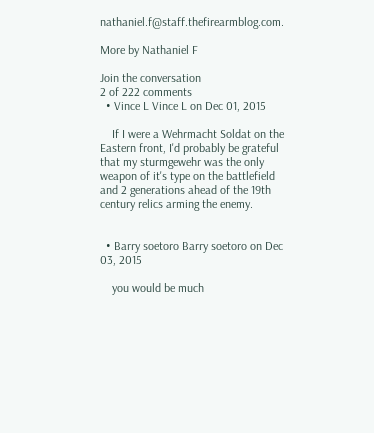nathaniel.f@staff.thefirearmblog.com.

More by Nathaniel F

Join the conversation
2 of 222 comments
  • Vince L Vince L on Dec 01, 2015

    If I were a Wehrmacht Soldat on the Eastern front, I'd probably be grateful that my sturmgewehr was the only weapon of it's type on the battlefield and 2 generations ahead of the 19th century relics arming the enemy.


  • Barry soetoro Barry soetoro on Dec 03, 2015

    you would be much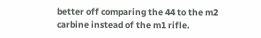better off comparing the 44 to the m2 carbine instead of the m1 rifle.